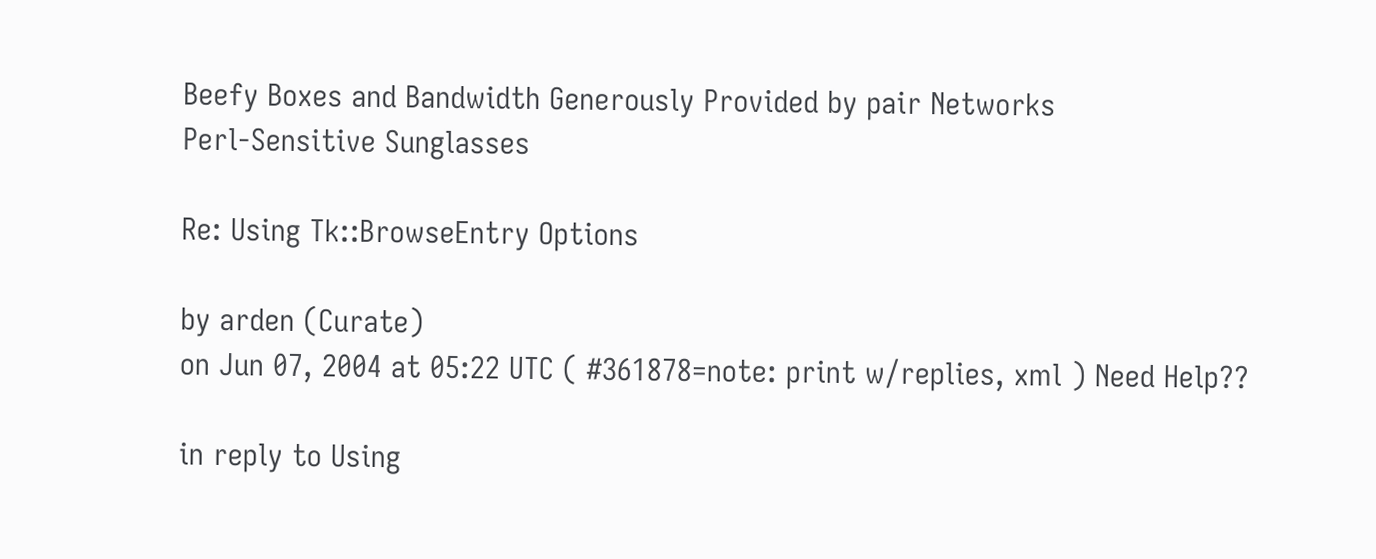Beefy Boxes and Bandwidth Generously Provided by pair Networks
Perl-Sensitive Sunglasses

Re: Using Tk::BrowseEntry Options

by arden (Curate)
on Jun 07, 2004 at 05:22 UTC ( #361878=note: print w/replies, xml ) Need Help??

in reply to Using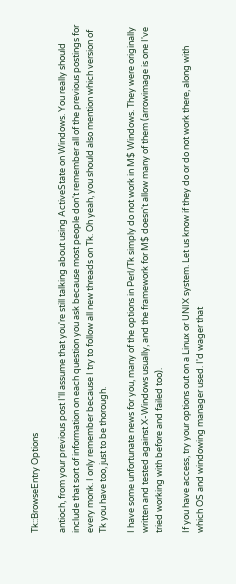Tk::BrowseEntry Options

antioch, from your previous post I'll assume that you're still talking about using ActiveState on Windows. You really should include that sort of information on each question you ask because most people don't remember all of the previous postings for every monk. I only remember because I try to follow all new threads on Tk. Oh yeah, you should also mention which version of Tk you have too, just to be thorough.

I have some unfortunate news for you, many of the options in Perl/Tk simply do not work in M$ Windows. They were originally written and tested against X-Windows usually, and the framework for M$ doesn't allow many of them (arrowimage is one I've tried working with before and failed too).

If you have access, try your options out on a Linux or UNIX system. Let us know if they do or do not work there, along with which OS and windowing manager used. I'd wager that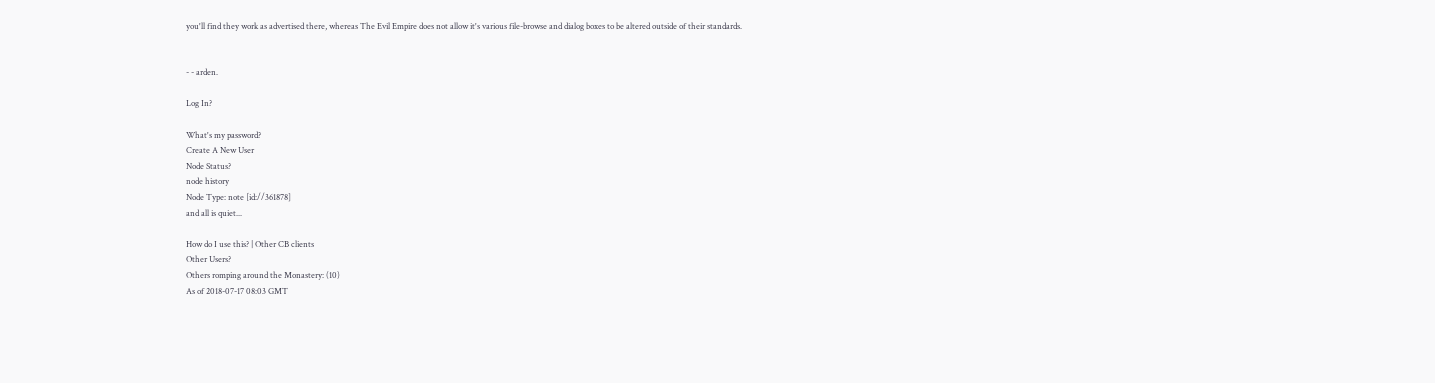you'll find they work as advertised there, whereas The Evil Empire does not allow it's various file-browse and dialog boxes to be altered outside of their standards.


- - arden.

Log In?

What's my password?
Create A New User
Node Status?
node history
Node Type: note [id://361878]
and all is quiet...

How do I use this? | Other CB clients
Other Users?
Others romping around the Monastery: (10)
As of 2018-07-17 08:03 GMT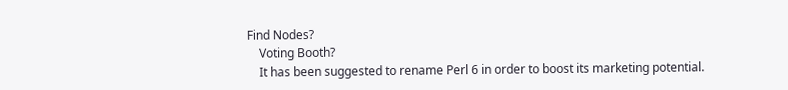Find Nodes?
    Voting Booth?
    It has been suggested to rename Perl 6 in order to boost its marketing potential.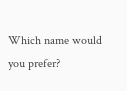Which name would you prefer?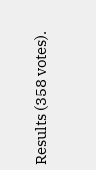Results (358 votes).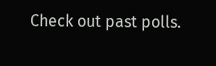Check out past polls.